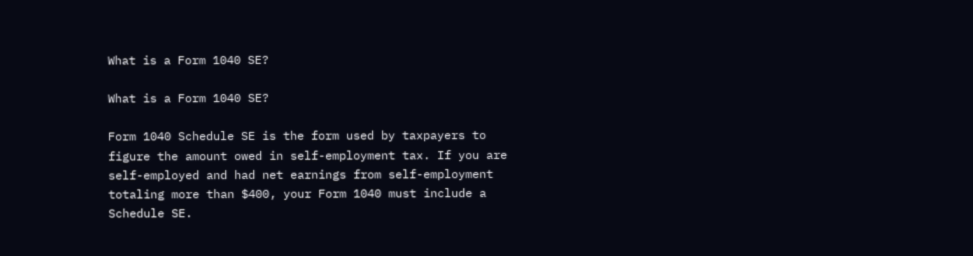What is a Form 1040 SE?

What is a Form 1040 SE?

Form 1040 Schedule SE is the form used by taxpayers to figure the amount owed in self-employment tax. If you are self-employed and had net earnings from self-employment totaling more than $400, your Form 1040 must include a Schedule SE.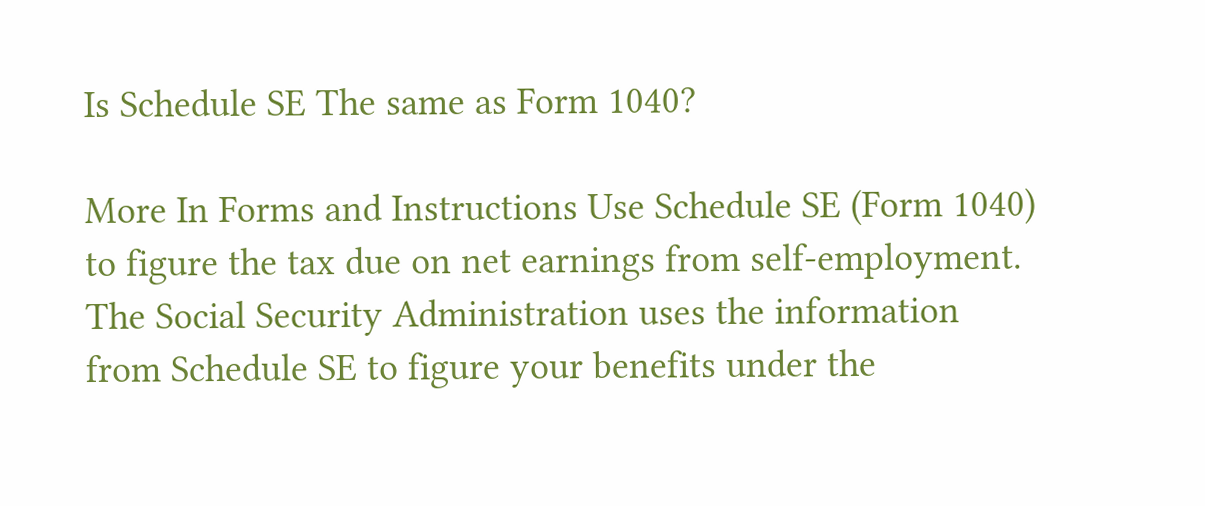Is Schedule SE The same as Form 1040?

More In Forms and Instructions Use Schedule SE (Form 1040) to figure the tax due on net earnings from self-employment. The Social Security Administration uses the information from Schedule SE to figure your benefits under the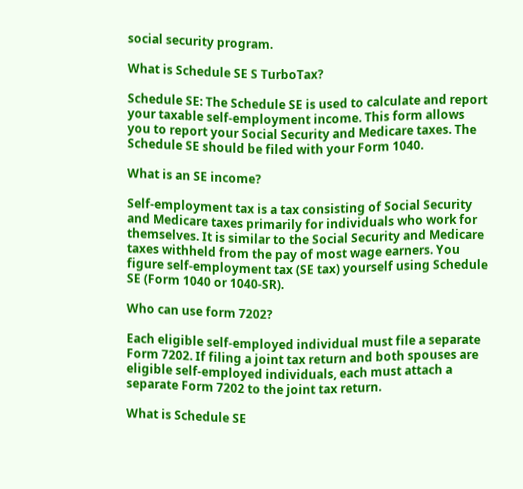social security program.

What is Schedule SE S TurboTax?

Schedule SE: The Schedule SE is used to calculate and report your taxable self-employment income. This form allows you to report your Social Security and Medicare taxes. The Schedule SE should be filed with your Form 1040.

What is an SE income?

Self-employment tax is a tax consisting of Social Security and Medicare taxes primarily for individuals who work for themselves. It is similar to the Social Security and Medicare taxes withheld from the pay of most wage earners. You figure self-employment tax (SE tax) yourself using Schedule SE (Form 1040 or 1040-SR).

Who can use form 7202?

Each eligible self-employed individual must file a separate Form 7202. If filing a joint tax return and both spouses are eligible self-employed individuals, each must attach a separate Form 7202 to the joint tax return.

What is Schedule SE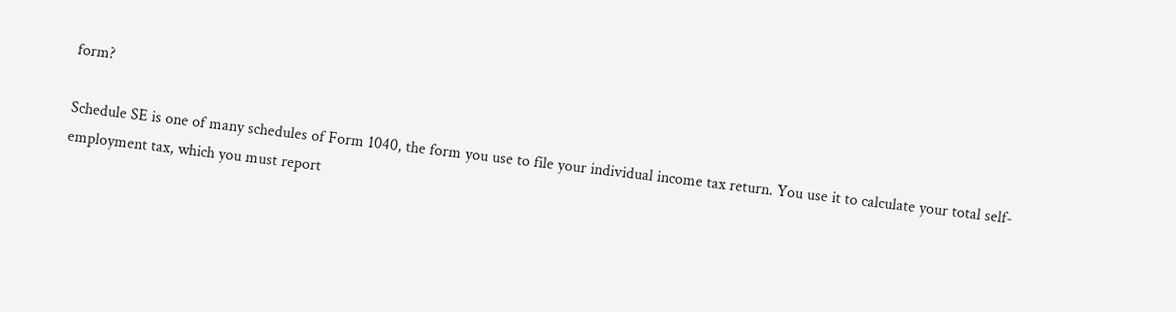form?

Schedule SE is one of many schedules of Form 1040, the form you use to file your individual income tax return. You use it to calculate your total self-employment tax, which you must report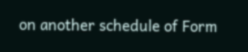on another schedule of Form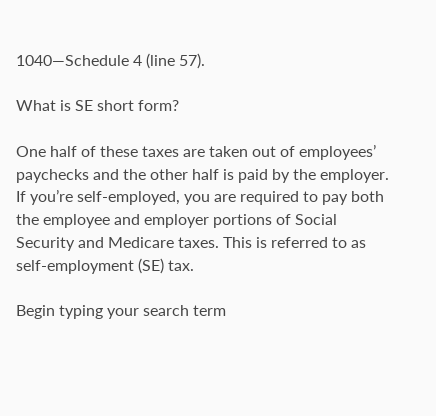1040—Schedule 4 (line 57).

What is SE short form?

One half of these taxes are taken out of employees’ paychecks and the other half is paid by the employer. If you’re self-employed, you are required to pay both the employee and employer portions of Social Security and Medicare taxes. This is referred to as self-employment (SE) tax.

Begin typing your search term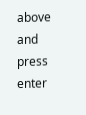above and press enter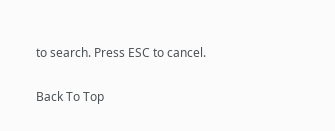to search. Press ESC to cancel.

Back To Top